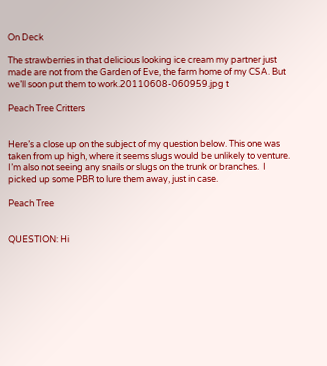On Deck

The strawberries in that delicious looking ice cream my partner just made are not from the Garden of Eve, the farm home of my CSA. But we’ll soon put them to work.20110608-060959.jpg t

Peach Tree Critters


Here’s a close up on the subject of my question below. This one was taken from up high, where it seems slugs would be unlikely to venture. I’m also not seeing any snails or slugs on the trunk or branches.  I picked up some PBR to lure them away, just in case.

Peach Tree


QUESTION: Hi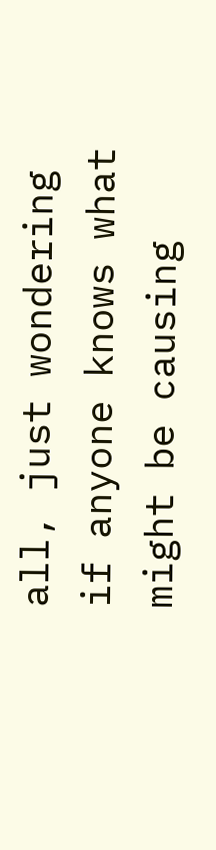all, just wondering if anyone knows what might be causing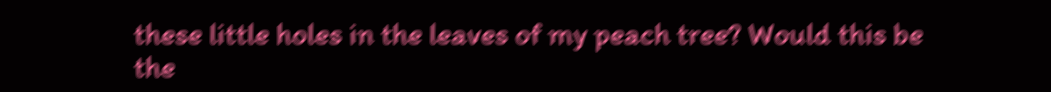these little holes in the leaves of my peach tree? Would this be the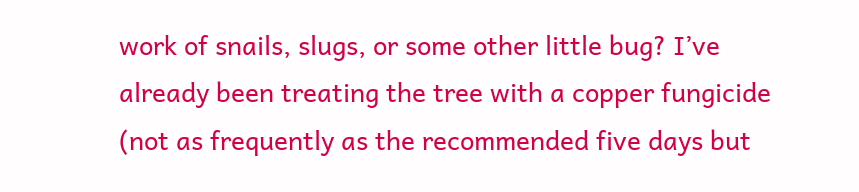work of snails, slugs, or some other little bug? I’ve already been treating the tree with a copper fungicide (not as frequently as the recommended five days but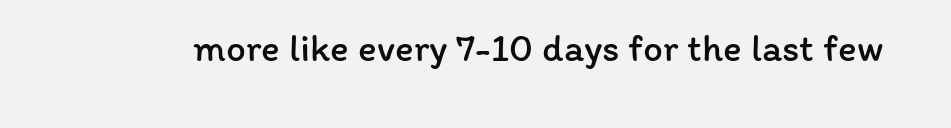more like every 7-10 days for the last few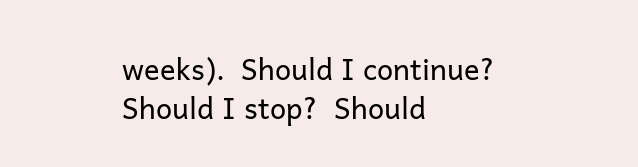weeks).  Should I continue?  Should I stop?  Should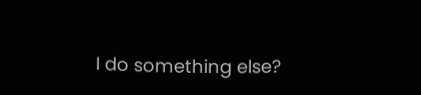I do something else?